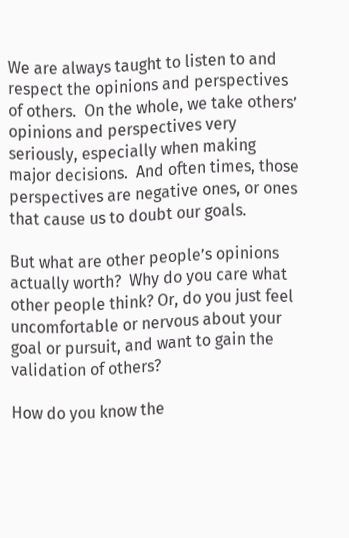We are always taught to listen to and respect the opinions and perspectives of others.  On the whole, we take others’ opinions and perspectives very seriously, especially when making major decisions.  And often times, those perspectives are negative ones, or ones that cause us to doubt our goals.

But what are other people’s opinions actually worth?  Why do you care what other people think? Or, do you just feel uncomfortable or nervous about your goal or pursuit, and want to gain the validation of others?

How do you know the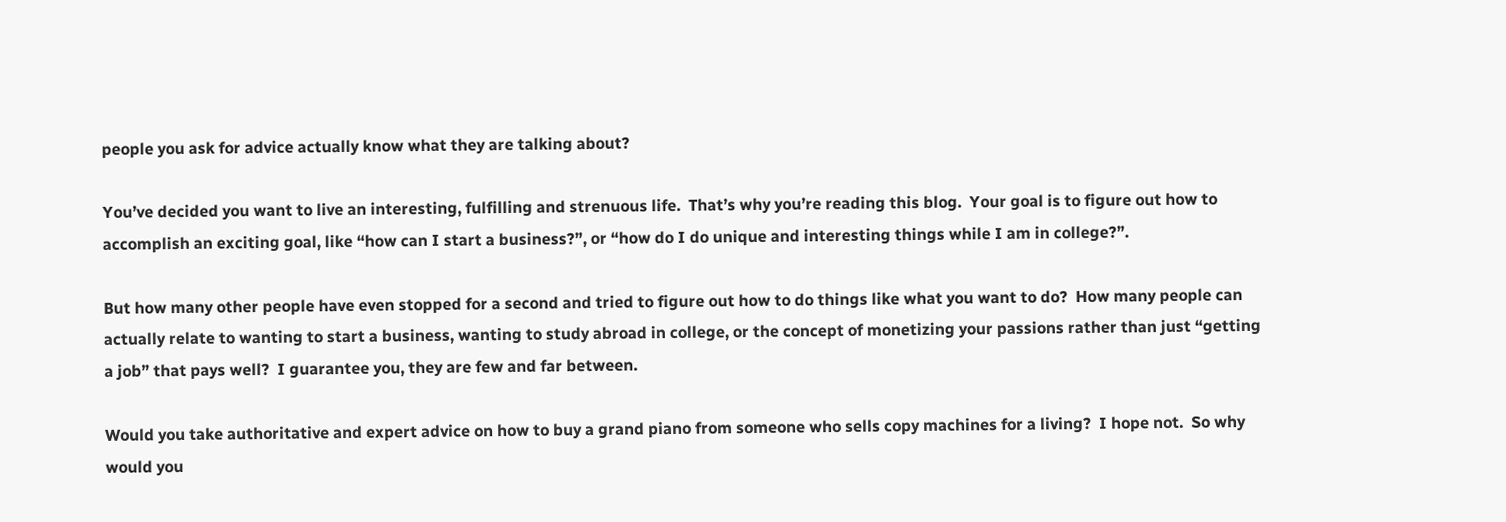people you ask for advice actually know what they are talking about?

You’ve decided you want to live an interesting, fulfilling and strenuous life.  That’s why you’re reading this blog.  Your goal is to figure out how to accomplish an exciting goal, like “how can I start a business?”, or “how do I do unique and interesting things while I am in college?”.

But how many other people have even stopped for a second and tried to figure out how to do things like what you want to do?  How many people can actually relate to wanting to start a business, wanting to study abroad in college, or the concept of monetizing your passions rather than just “getting a job” that pays well?  I guarantee you, they are few and far between.

Would you take authoritative and expert advice on how to buy a grand piano from someone who sells copy machines for a living?  I hope not.  So why would you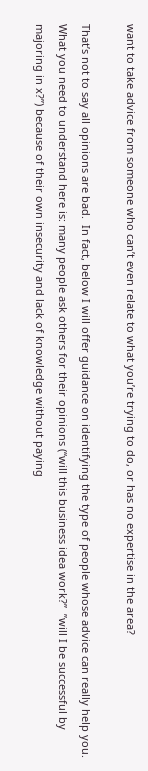want to take advice from someone who can’t even relate to what you’re trying to do, or has no expertise in the area?

That’s not to say all opinions are bad.  In fact, below I will offer guidance on identifying the type of people whose advice can really help you.  What you need to understand here is: many people ask others for their opinions (“will this business idea work?”  ”will I be successful by majoring in x?”) because of their own insecurity and lack of knowledge without paying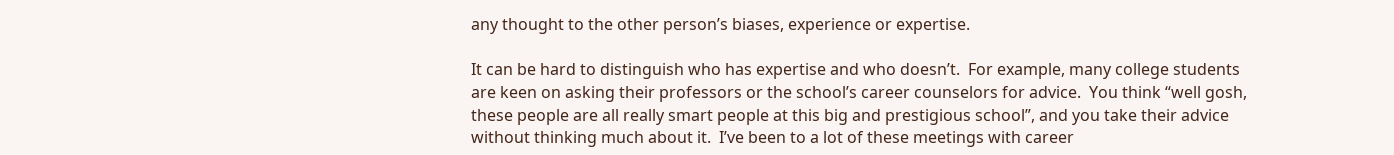any thought to the other person’s biases, experience or expertise.

It can be hard to distinguish who has expertise and who doesn’t.  For example, many college students are keen on asking their professors or the school’s career counselors for advice.  You think “well gosh, these people are all really smart people at this big and prestigious school”, and you take their advice without thinking much about it.  I’ve been to a lot of these meetings with career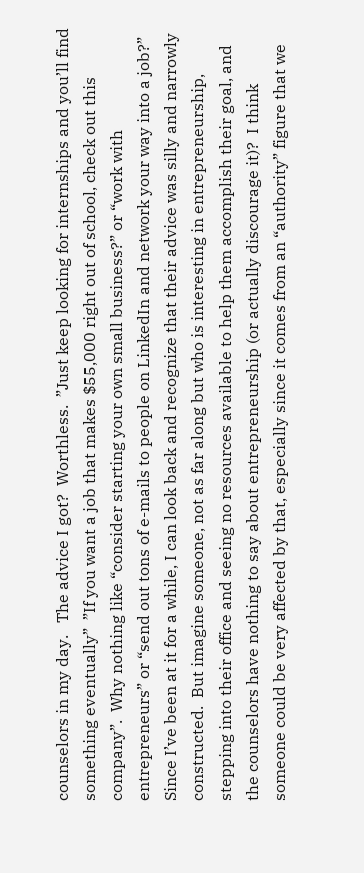counselors in my day.   The advice I got?  Worthless.  ”Just keep looking for internships and you’ll find something eventually”  ”If you want a job that makes $55,000 right out of school, check out this company”.  Why nothing like “consider starting your own small business?” or “work with entrepreneurs” or “send out tons of e-mails to people on LinkedIn and network your way into a job?”  Since I’ve been at it for a while, I can look back and recognize that their advice was silly and narrowly constructed.  But imagine someone, not as far along but who is interesting in entrepreneurship, stepping into their office and seeing no resources available to help them accomplish their goal, and the counselors have nothing to say about entrepreneurship (or actually discourage it)?  I think someone could be very affected by that, especially since it comes from an “authority” figure that we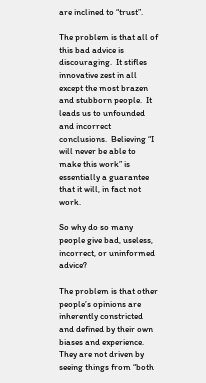are inclined to “trust”.

The problem is that all of this bad advice is discouraging.  It stifles innovative zest in all except the most brazen and stubborn people.  It leads us to unfounded and incorrect conclusions.  Believing “I will never be able to make this work” is essentially a guarantee that it will, in fact not work.

So why do so many people give bad, useless, incorrect, or uninformed advice?

The problem is that other people’s opinions are inherently constricted and defined by their own biases and experience.  They are not driven by seeing things from “both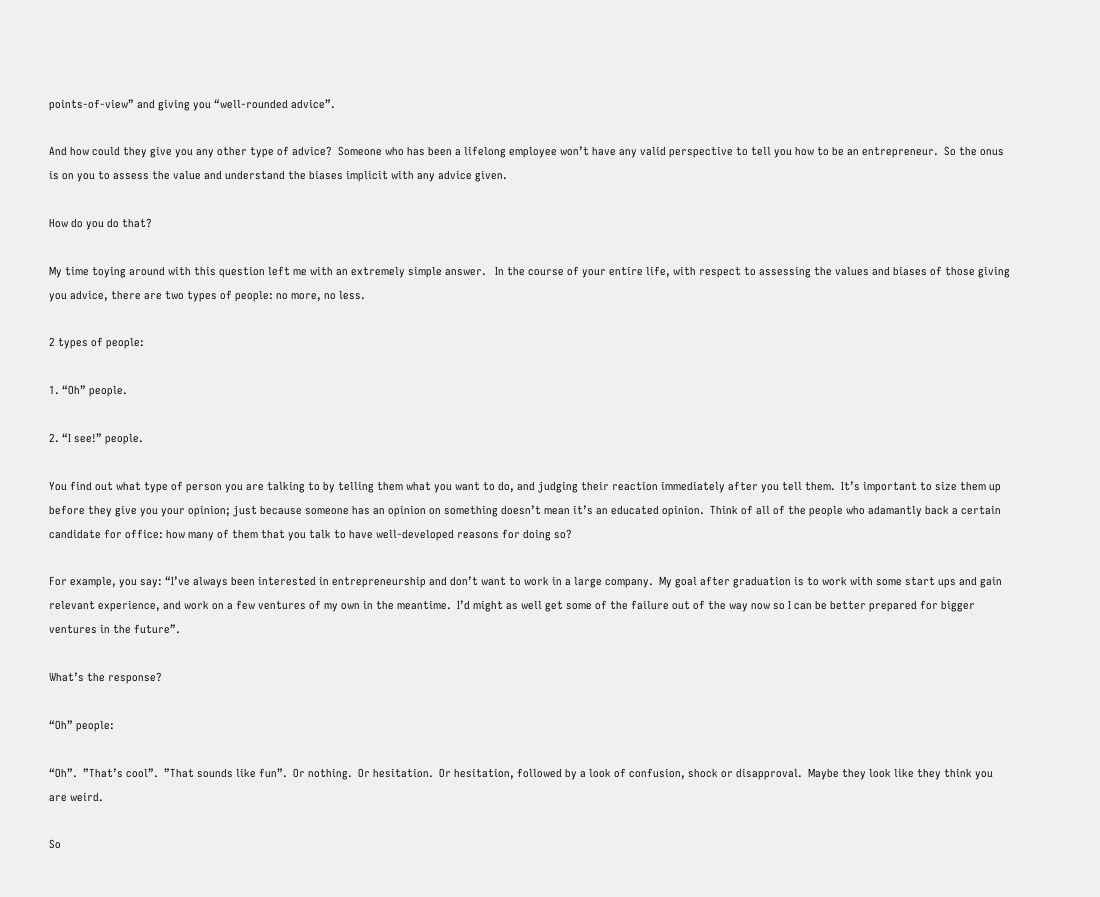points-of-view” and giving you “well-rounded advice”.

And how could they give you any other type of advice?  Someone who has been a lifelong employee won’t have any valid perspective to tell you how to be an entrepreneur.  So the onus is on you to assess the value and understand the biases implicit with any advice given.

How do you do that?

My time toying around with this question left me with an extremely simple answer.   In the course of your entire life, with respect to assessing the values and biases of those giving you advice, there are two types of people: no more, no less.

2 types of people:

1. “Oh” people.

2. “I see!” people.

You find out what type of person you are talking to by telling them what you want to do, and judging their reaction immediately after you tell them.  It’s important to size them up before they give you your opinion; just because someone has an opinion on something doesn’t mean it’s an educated opinion.  Think of all of the people who adamantly back a certain candidate for office: how many of them that you talk to have well-developed reasons for doing so?

For example, you say: “I’ve always been interested in entrepreneurship and don’t want to work in a large company.  My goal after graduation is to work with some start ups and gain relevant experience, and work on a few ventures of my own in the meantime.  I’d might as well get some of the failure out of the way now so I can be better prepared for bigger ventures in the future”.

What’s the response?

“Oh” people:

“Oh”.  ”That’s cool”.  ”That sounds like fun”.  Or nothing.  Or hesitation.  Or hesitation, followed by a look of confusion, shock or disapproval.  Maybe they look like they think you are weird.

So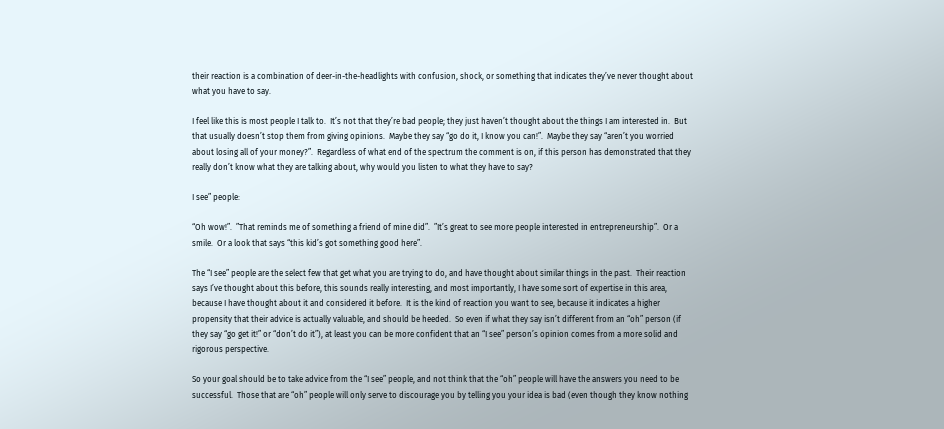their reaction is a combination of deer-in-the-headlights with confusion, shock, or something that indicates they’ve never thought about what you have to say.

I feel like this is most people I talk to.  It’s not that they’re bad people; they just haven’t thought about the things I am interested in.  But that usually doesn’t stop them from giving opinions.  Maybe they say “go do it, I know you can!”.  Maybe they say “aren’t you worried about losing all of your money?”.  Regardless of what end of the spectrum the comment is on, if this person has demonstrated that they really don’t know what they are talking about, why would you listen to what they have to say?

I see” people:

“Oh wow!”.  ”That reminds me of something a friend of mine did”.  ”It’s great to see more people interested in entrepreneurship”.  Or a smile.  Or a look that says “this kid’s got something good here”.

The “I see” people are the select few that get what you are trying to do, and have thought about similar things in the past.  Their reaction says I’ve thought about this before, this sounds really interesting, and most importantly, I have some sort of expertise in this area, because I have thought about it and considered it before.  It is the kind of reaction you want to see, because it indicates a higher propensity that their advice is actually valuable, and should be heeded.  So even if what they say isn’t different from an “oh” person (if they say “go get it!” or “don’t do it”), at least you can be more confident that an “I see” person’s opinion comes from a more solid and rigorous perspective.

So your goal should be to take advice from the “I see” people, and not think that the “oh” people will have the answers you need to be successful.  Those that are “oh” people will only serve to discourage you by telling you your idea is bad (even though they know nothing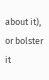about it), or bolster it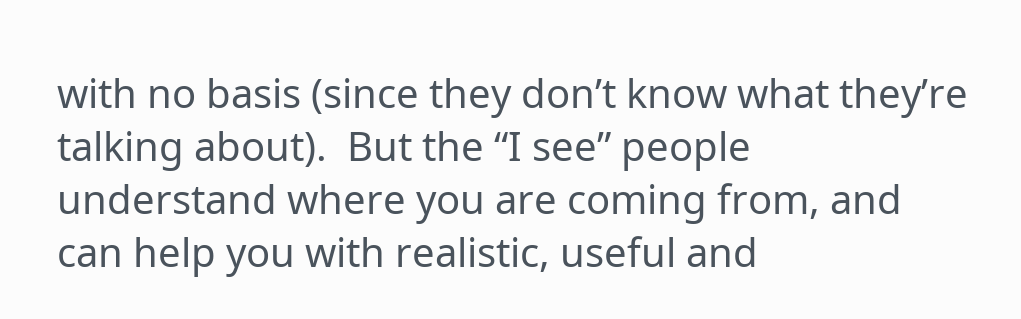with no basis (since they don’t know what they’re talking about).  But the “I see” people understand where you are coming from, and can help you with realistic, useful and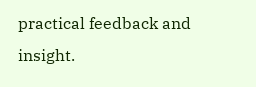practical feedback and insight.